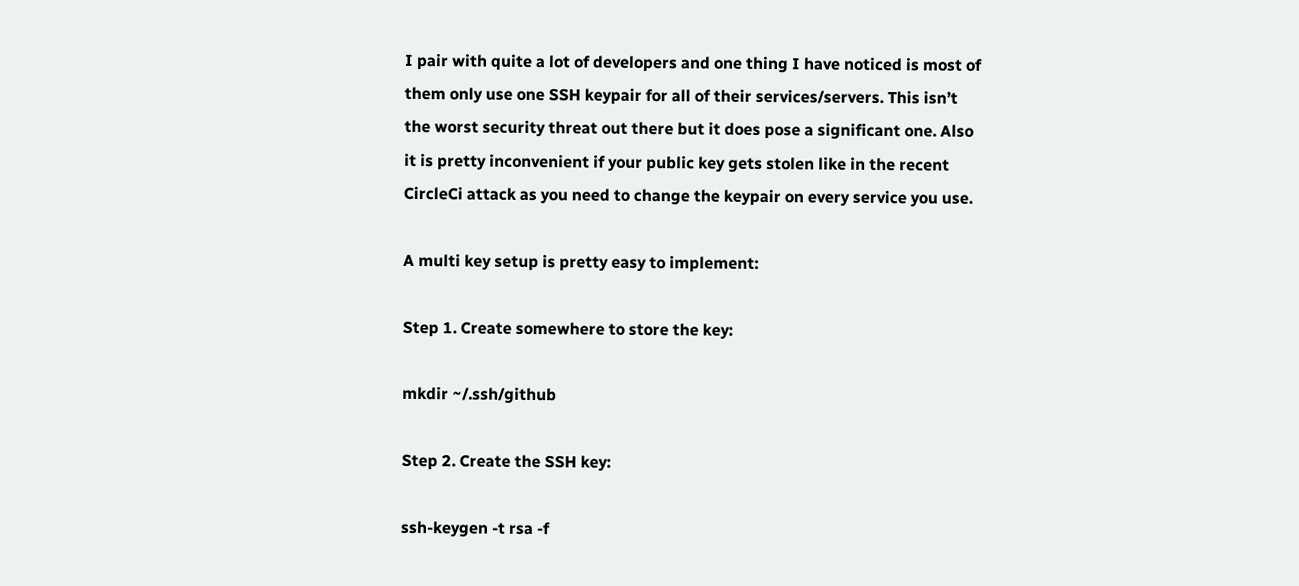I pair with quite a lot of developers and one thing I have noticed is most of them only use one SSH keypair for all of their services/servers. This isn’t the worst security threat out there but it does pose a significant one. Also it is pretty inconvenient if your public key gets stolen like in the recent CircleCi attack as you need to change the keypair on every service you use.

A multi key setup is pretty easy to implement:

Step 1. Create somewhere to store the key:

mkdir ~/.ssh/github

Step 2. Create the SSH key:

ssh-keygen -t rsa -f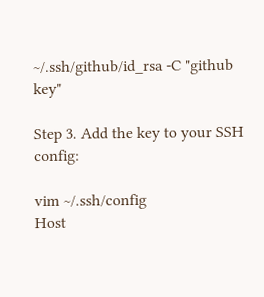~/.ssh/github/id_rsa -C "github key"

Step 3. Add the key to your SSH config:

vim ~/.ssh/config
Host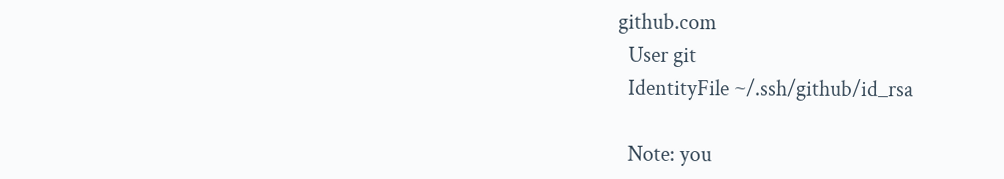github.com
  User git
  IdentityFile ~/.ssh/github/id_rsa

  Note: you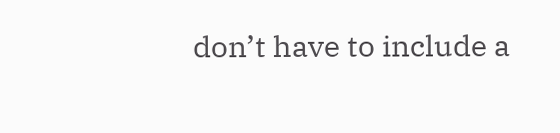don’t have to include a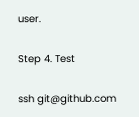user.

Step 4. Test

ssh git@github.com